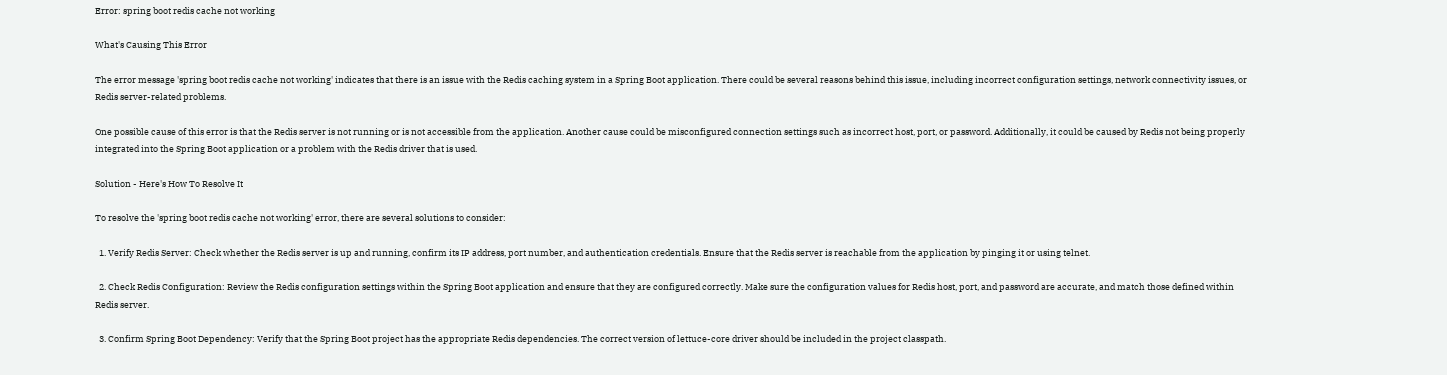Error: spring boot redis cache not working

What's Causing This Error

The error message 'spring boot redis cache not working' indicates that there is an issue with the Redis caching system in a Spring Boot application. There could be several reasons behind this issue, including incorrect configuration settings, network connectivity issues, or Redis server-related problems.

One possible cause of this error is that the Redis server is not running or is not accessible from the application. Another cause could be misconfigured connection settings such as incorrect host, port, or password. Additionally, it could be caused by Redis not being properly integrated into the Spring Boot application or a problem with the Redis driver that is used.

Solution - Here's How To Resolve It

To resolve the 'spring boot redis cache not working' error, there are several solutions to consider:

  1. Verify Redis Server: Check whether the Redis server is up and running, confirm its IP address, port number, and authentication credentials. Ensure that the Redis server is reachable from the application by pinging it or using telnet.

  2. Check Redis Configuration: Review the Redis configuration settings within the Spring Boot application and ensure that they are configured correctly. Make sure the configuration values for Redis host, port, and password are accurate, and match those defined within Redis server.

  3. Confirm Spring Boot Dependency: Verify that the Spring Boot project has the appropriate Redis dependencies. The correct version of lettuce-core driver should be included in the project classpath.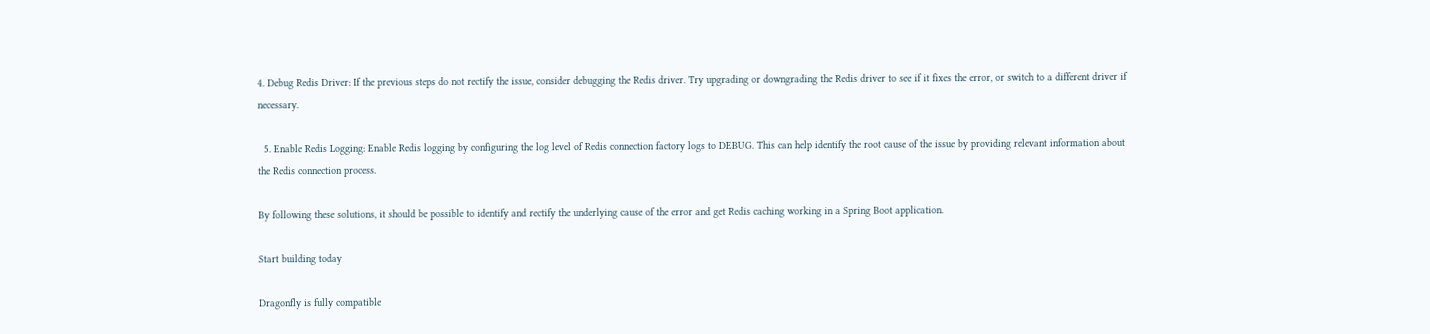4. Debug Redis Driver: If the previous steps do not rectify the issue, consider debugging the Redis driver. Try upgrading or downgrading the Redis driver to see if it fixes the error, or switch to a different driver if necessary.

  5. Enable Redis Logging: Enable Redis logging by configuring the log level of Redis connection factory logs to DEBUG. This can help identify the root cause of the issue by providing relevant information about the Redis connection process.

By following these solutions, it should be possible to identify and rectify the underlying cause of the error and get Redis caching working in a Spring Boot application.

Start building today

Dragonfly is fully compatible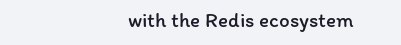with the Redis ecosystem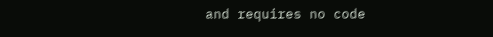and requires no code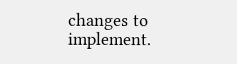changes to implement.